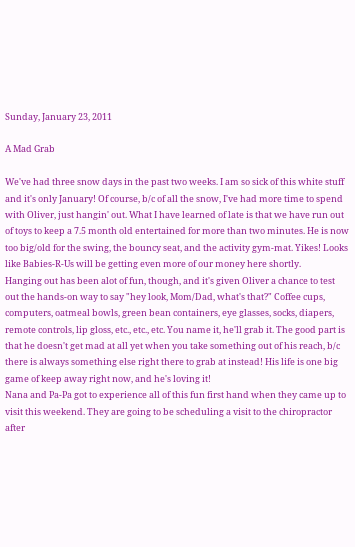Sunday, January 23, 2011

A Mad Grab

We've had three snow days in the past two weeks. I am so sick of this white stuff and it's only January! Of course, b/c of all the snow, I've had more time to spend with Oliver, just hangin' out. What I have learned of late is that we have run out of toys to keep a 7.5 month old entertained for more than two minutes. He is now too big/old for the swing, the bouncy seat, and the activity gym-mat. Yikes! Looks like Babies-R-Us will be getting even more of our money here shortly.
Hanging out has been alot of fun, though, and it's given Oliver a chance to test out the hands-on way to say "hey look, Mom/Dad, what's that?" Coffee cups, computers, oatmeal bowls, green bean containers, eye glasses, socks, diapers, remote controls, lip gloss, etc., etc., etc. You name it, he'll grab it. The good part is that he doesn't get mad at all yet when you take something out of his reach, b/c there is always something else right there to grab at instead! His life is one big game of keep away right now, and he's loving it!
Nana and Pa-Pa got to experience all of this fun first hand when they came up to visit this weekend. They are going to be scheduling a visit to the chiropractor after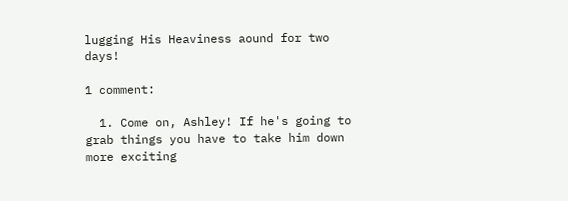lugging His Heaviness aound for two days!

1 comment:

  1. Come on, Ashley! If he's going to grab things you have to take him down more exciting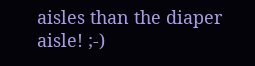aisles than the diaper aisle! ;-)